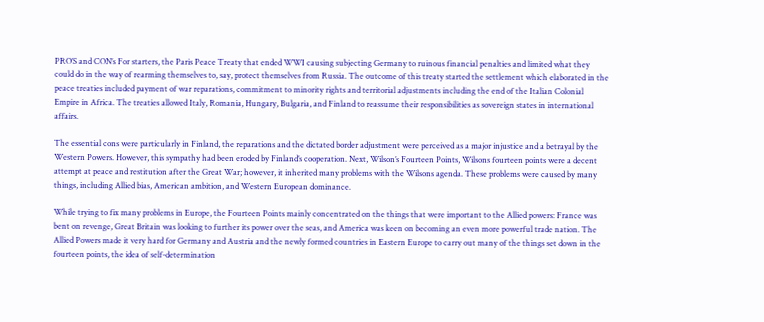PRO’S and CON’s For starters, the Paris Peace Treaty that ended WWI causing subjecting Germany to ruinous financial penalties and limited what they could do in the way of rearming themselves to, say, protect themselves from Russia. The outcome of this treaty started the settlement which elaborated in the peace treaties included payment of war reparations, commitment to minority rights and territorial adjustments including the end of the Italian Colonial Empire in Africa. The treaties allowed Italy, Romania, Hungary, Bulgaria, and Finland to reassume their responsibilities as sovereign states in international affairs.

The essential cons were particularly in Finland, the reparations and the dictated border adjustment were perceived as a major injustice and a betrayal by the Western Powers. However, this sympathy had been eroded by Finland’s cooperation. Next, Wilson’s Fourteen Points, Wilsons fourteen points were a decent attempt at peace and restitution after the Great War; however, it inherited many problems with the Wilsons agenda. These problems were caused by many things, including Allied bias, American ambition, and Western European dominance.

While trying to fix many problems in Europe, the Fourteen Points mainly concentrated on the things that were important to the Allied powers: France was bent on revenge, Great Britain was looking to further its power over the seas, and America was keen on becoming an even more powerful trade nation. The Allied Powers made it very hard for Germany and Austria and the newly formed countries in Eastern Europe to carry out many of the things set down in the fourteen points, the idea of self-determination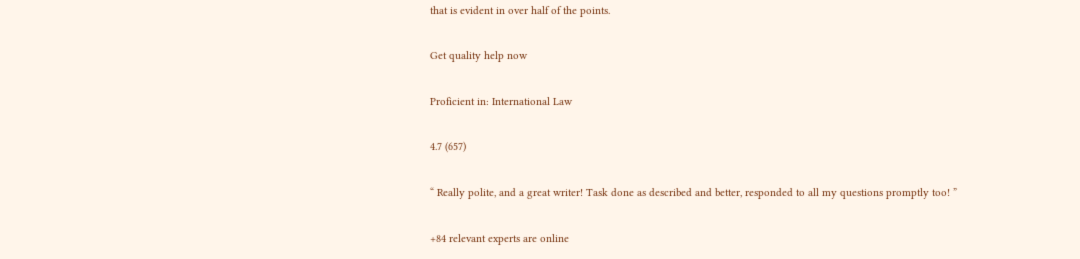that is evident in over half of the points.

Get quality help now

Proficient in: International Law

4.7 (657)

“ Really polite, and a great writer! Task done as described and better, responded to all my questions promptly too! ”

+84 relevant experts are online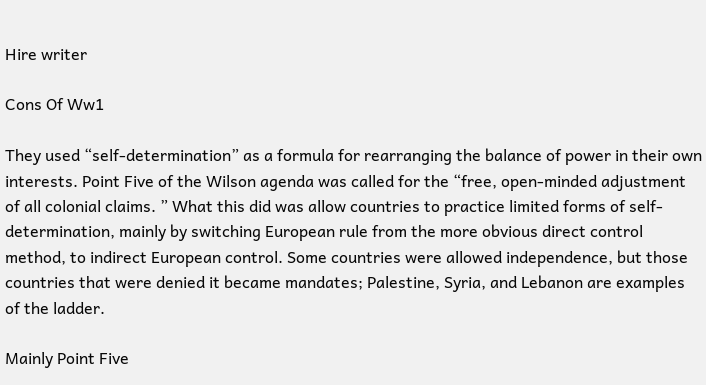Hire writer

Cons Of Ww1

They used “self-determination” as a formula for rearranging the balance of power in their own interests. Point Five of the Wilson agenda was called for the “free, open-minded adjustment of all colonial claims. ” What this did was allow countries to practice limited forms of self-determination, mainly by switching European rule from the more obvious direct control method, to indirect European control. Some countries were allowed independence, but those countries that were denied it became mandates; Palestine, Syria, and Lebanon are examples of the ladder.

Mainly Point Five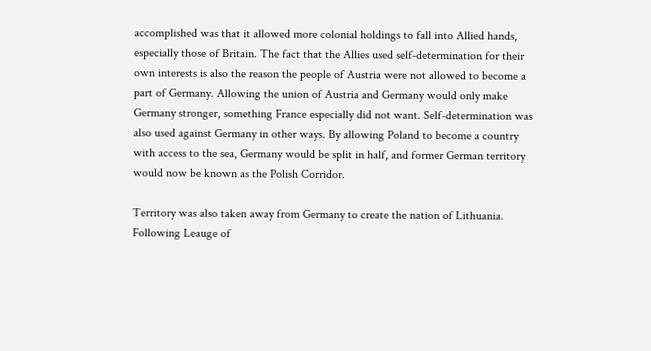accomplished was that it allowed more colonial holdings to fall into Allied hands, especially those of Britain. The fact that the Allies used self-determination for their own interests is also the reason the people of Austria were not allowed to become a part of Germany. Allowing the union of Austria and Germany would only make Germany stronger, something France especially did not want. Self-determination was also used against Germany in other ways. By allowing Poland to become a country with access to the sea, Germany would be split in half, and former German territory would now be known as the Polish Corridor.

Territory was also taken away from Germany to create the nation of Lithuania. Following Leauge of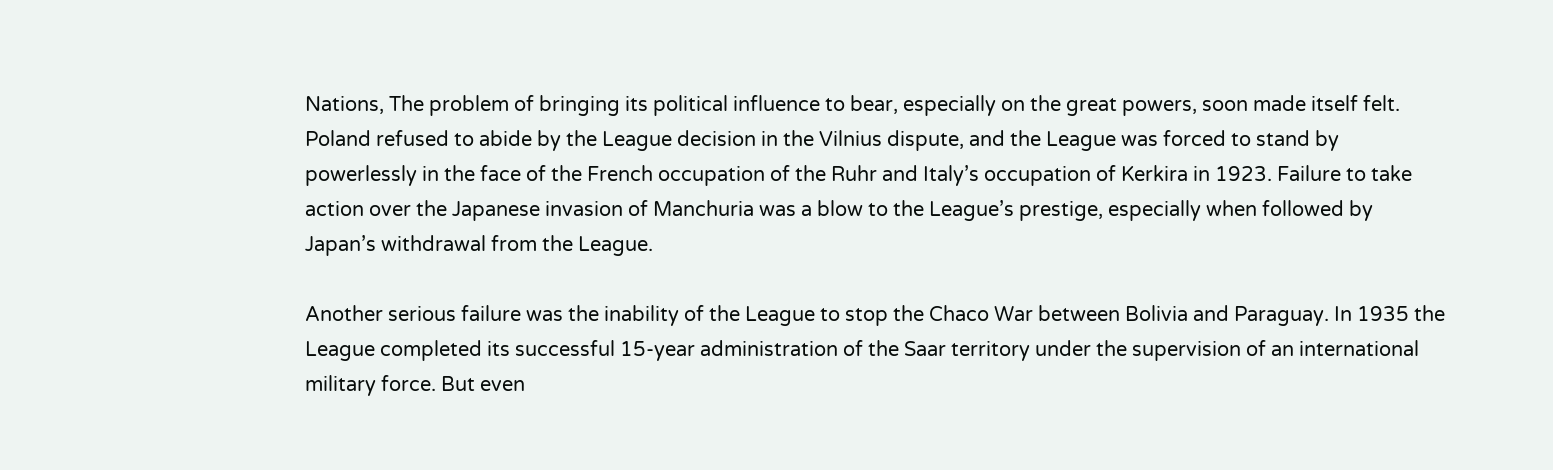Nations, The problem of bringing its political influence to bear, especially on the great powers, soon made itself felt. Poland refused to abide by the League decision in the Vilnius dispute, and the League was forced to stand by powerlessly in the face of the French occupation of the Ruhr and Italy’s occupation of Kerkira in 1923. Failure to take action over the Japanese invasion of Manchuria was a blow to the League’s prestige, especially when followed by Japan’s withdrawal from the League.

Another serious failure was the inability of the League to stop the Chaco War between Bolivia and Paraguay. In 1935 the League completed its successful 15-year administration of the Saar territory under the supervision of an international military force. But even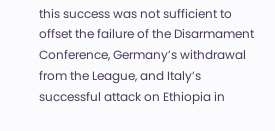this success was not sufficient to offset the failure of the Disarmament Conference, Germany’s withdrawal from the League, and Italy’s successful attack on Ethiopia in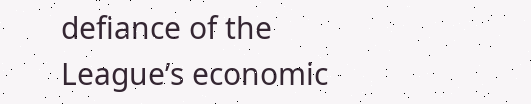defiance of the League’s economic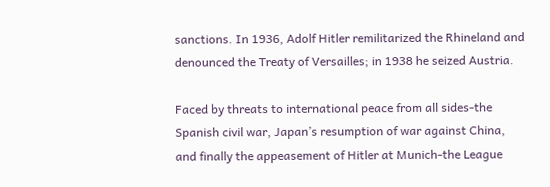sanctions. In 1936, Adolf Hitler remilitarized the Rhineland and denounced the Treaty of Versailles; in 1938 he seized Austria.

Faced by threats to international peace from all sides-the Spanish civil war, Japan’s resumption of war against China, and finally the appeasement of Hitler at Munich-the League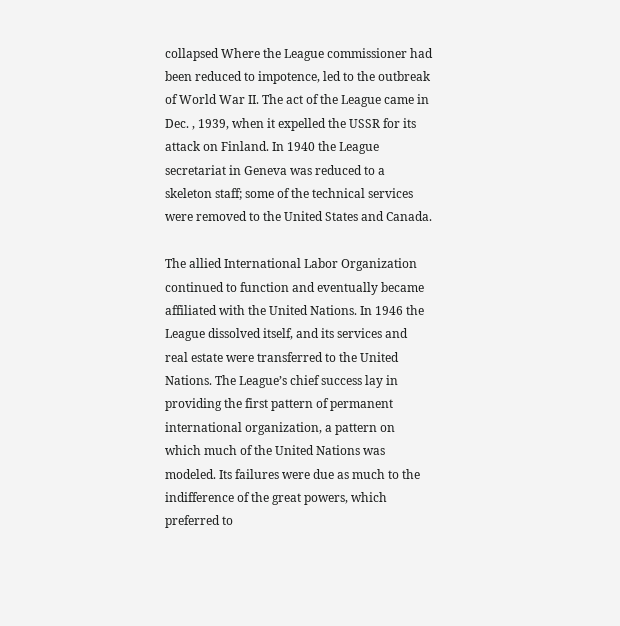collapsed Where the League commissioner had been reduced to impotence, led to the outbreak of World War II. The act of the League came in Dec. , 1939, when it expelled the USSR for its attack on Finland. In 1940 the League secretariat in Geneva was reduced to a skeleton staff; some of the technical services were removed to the United States and Canada.

The allied International Labor Organization continued to function and eventually became affiliated with the United Nations. In 1946 the League dissolved itself, and its services and real estate were transferred to the United Nations. The League’s chief success lay in providing the first pattern of permanent international organization, a pattern on which much of the United Nations was modeled. Its failures were due as much to the indifference of the great powers, which preferred to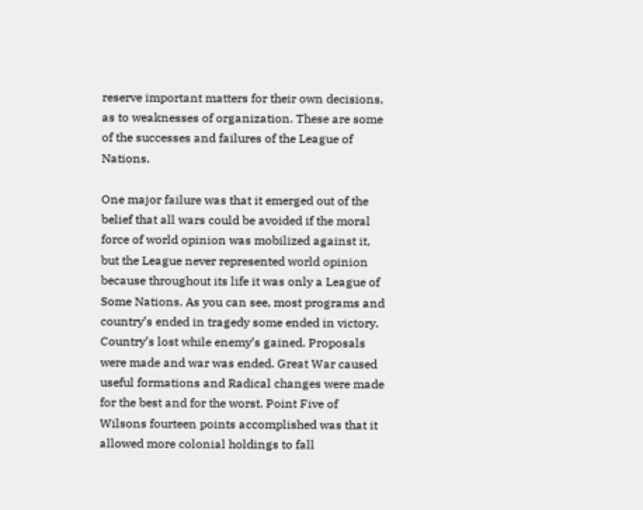reserve important matters for their own decisions, as to weaknesses of organization. These are some of the successes and failures of the League of Nations.

One major failure was that it emerged out of the belief that all wars could be avoided if the moral force of world opinion was mobilized against it, but the League never represented world opinion because throughout its life it was only a League of Some Nations. As you can see, most programs and country’s ended in tragedy some ended in victory. Country’s lost while enemy’s gained. Proposals were made and war was ended. Great War caused useful formations and Radical changes were made for the best and for the worst. Point Five of Wilsons fourteen points accomplished was that it allowed more colonial holdings to fall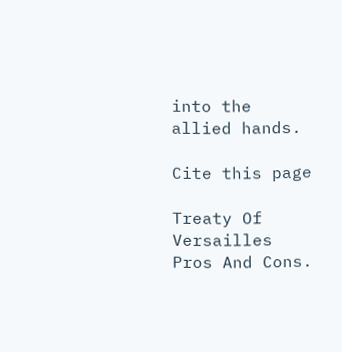into the allied hands.

Cite this page

Treaty Of Versailles Pros And Cons.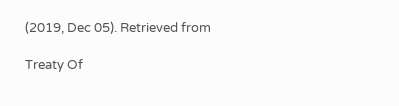(2019, Dec 05). Retrieved from

Treaty Of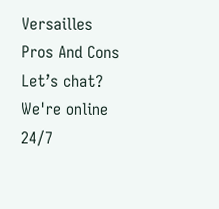Versailles Pros And Cons
Let’s chat?  We're online 24/7